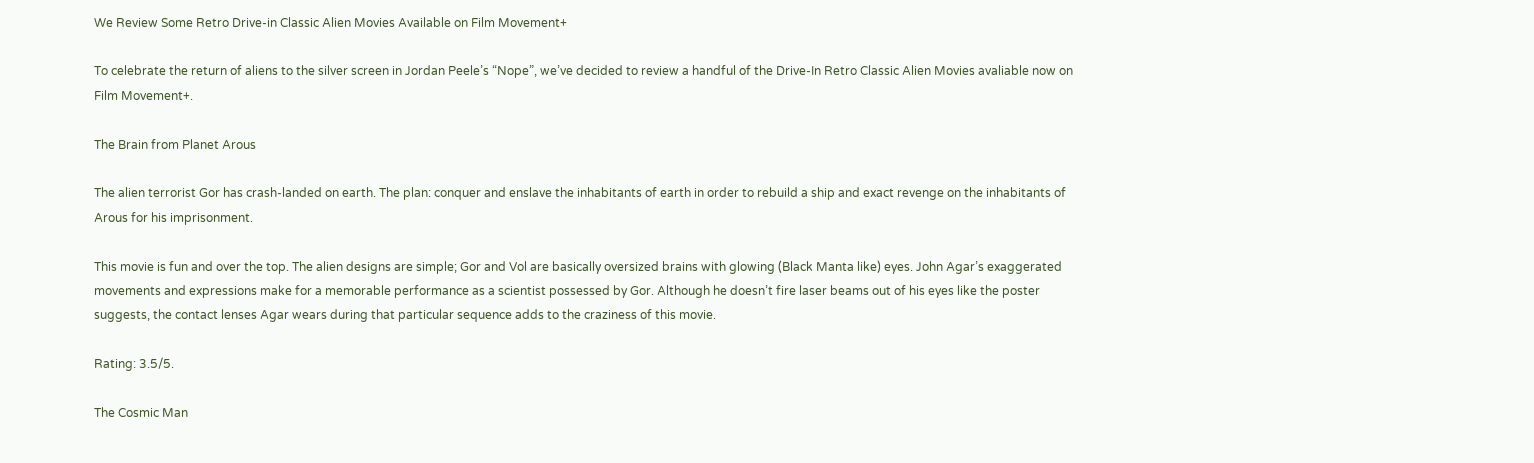We Review Some Retro Drive-in Classic Alien Movies Available on Film Movement+

To celebrate the return of aliens to the silver screen in Jordan Peele’s “Nope”, we’ve decided to review a handful of the Drive-In Retro Classic Alien Movies avaliable now on Film Movement+.

The Brain from Planet Arous

The alien terrorist Gor has crash-landed on earth. The plan: conquer and enslave the inhabitants of earth in order to rebuild a ship and exact revenge on the inhabitants of Arous for his imprisonment.

This movie is fun and over the top. The alien designs are simple; Gor and Vol are basically oversized brains with glowing (Black Manta like) eyes. John Agar’s exaggerated movements and expressions make for a memorable performance as a scientist possessed by Gor. Although he doesn’t fire laser beams out of his eyes like the poster suggests, the contact lenses Agar wears during that particular sequence adds to the craziness of this movie.

Rating: 3.5/5.

The Cosmic Man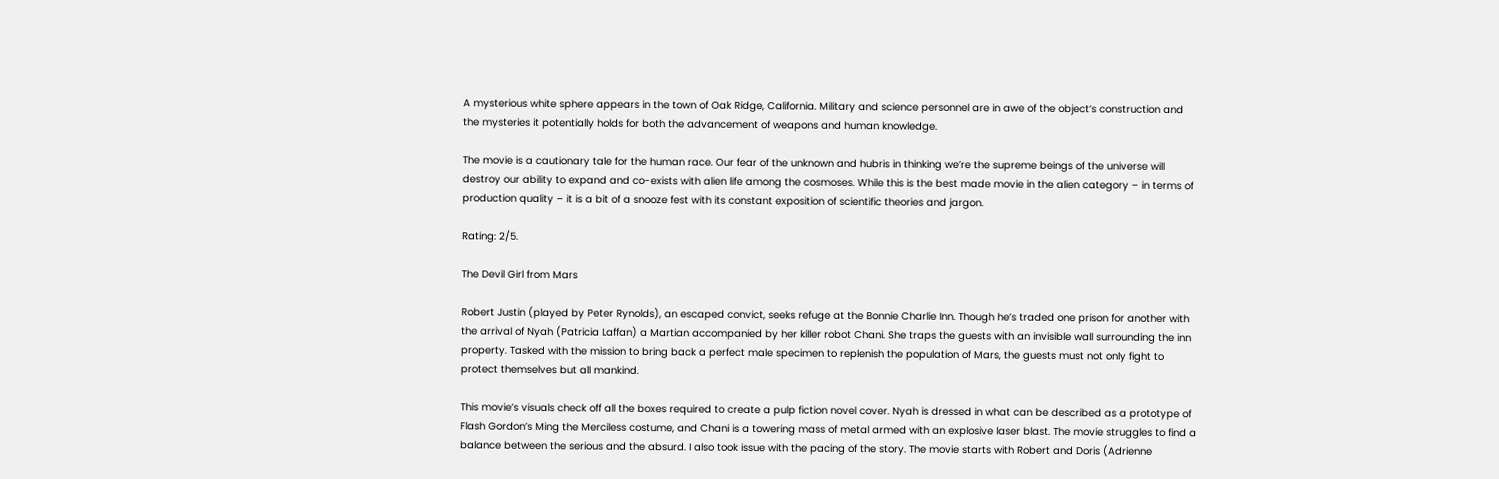A mysterious white sphere appears in the town of Oak Ridge, California. Military and science personnel are in awe of the object’s construction and the mysteries it potentially holds for both the advancement of weapons and human knowledge.

The movie is a cautionary tale for the human race. Our fear of the unknown and hubris in thinking we’re the supreme beings of the universe will destroy our ability to expand and co-exists with alien life among the cosmoses. While this is the best made movie in the alien category – in terms of production quality – it is a bit of a snooze fest with its constant exposition of scientific theories and jargon.

Rating: 2/5.

The Devil Girl from Mars

Robert Justin (played by Peter Rynolds), an escaped convict, seeks refuge at the Bonnie Charlie Inn. Though he’s traded one prison for another with the arrival of Nyah (Patricia Laffan) a Martian accompanied by her killer robot Chani. She traps the guests with an invisible wall surrounding the inn property. Tasked with the mission to bring back a perfect male specimen to replenish the population of Mars, the guests must not only fight to protect themselves but all mankind.

This movie’s visuals check off all the boxes required to create a pulp fiction novel cover. Nyah is dressed in what can be described as a prototype of Flash Gordon’s Ming the Merciless costume, and Chani is a towering mass of metal armed with an explosive laser blast. The movie struggles to find a balance between the serious and the absurd. I also took issue with the pacing of the story. The movie starts with Robert and Doris (Adrienne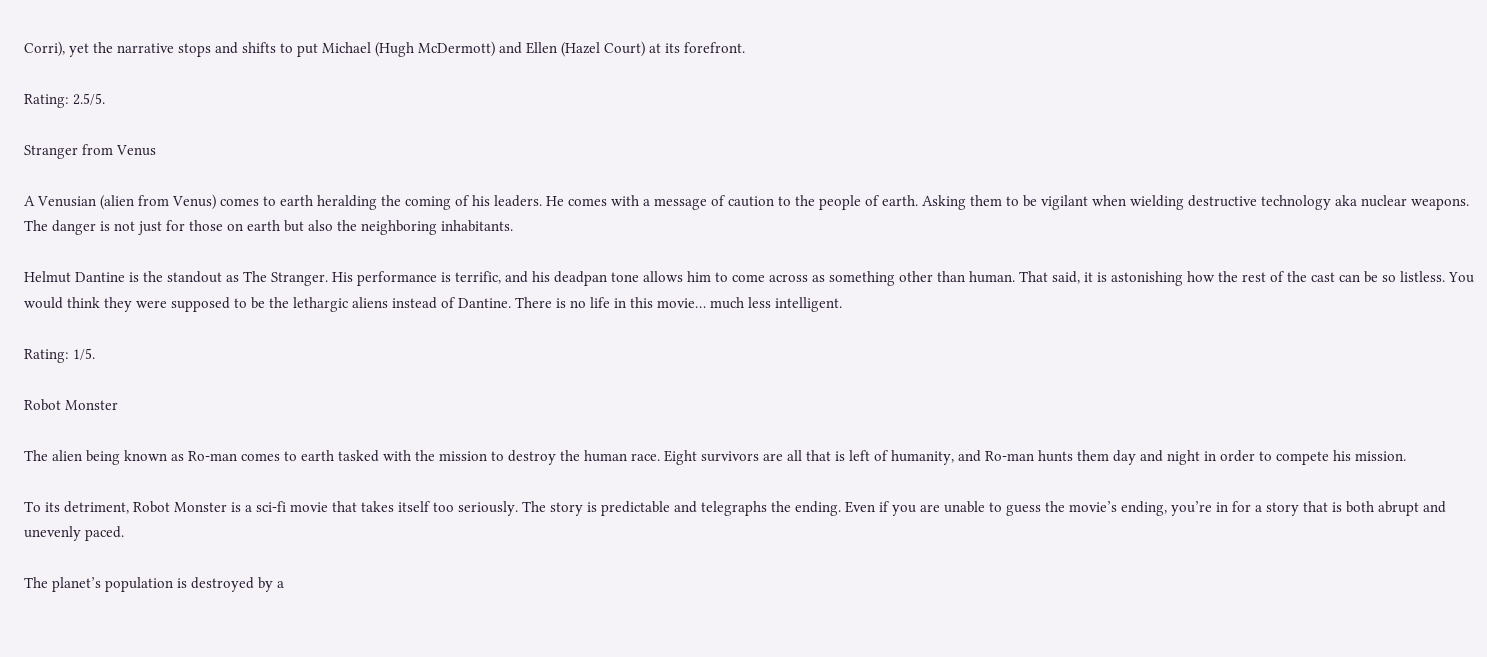Corri), yet the narrative stops and shifts to put Michael (Hugh McDermott) and Ellen (Hazel Court) at its forefront.

Rating: 2.5/5.

Stranger from Venus

A Venusian (alien from Venus) comes to earth heralding the coming of his leaders. He comes with a message of caution to the people of earth. Asking them to be vigilant when wielding destructive technology aka nuclear weapons. The danger is not just for those on earth but also the neighboring inhabitants.

Helmut Dantine is the standout as The Stranger. His performance is terrific, and his deadpan tone allows him to come across as something other than human. That said, it is astonishing how the rest of the cast can be so listless. You would think they were supposed to be the lethargic aliens instead of Dantine. There is no life in this movie… much less intelligent.

Rating: 1/5.

Robot Monster

The alien being known as Ro-man comes to earth tasked with the mission to destroy the human race. Eight survivors are all that is left of humanity, and Ro-man hunts them day and night in order to compete his mission.

To its detriment, Robot Monster is a sci-fi movie that takes itself too seriously. The story is predictable and telegraphs the ending. Even if you are unable to guess the movie’s ending, you’re in for a story that is both abrupt and unevenly paced.

The planet’s population is destroyed by a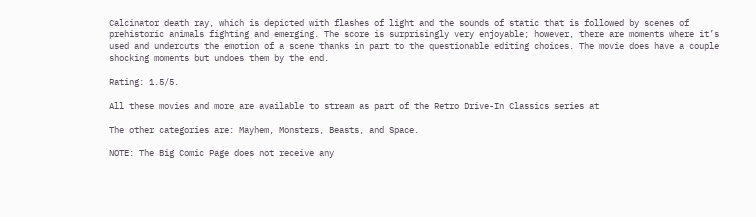Calcinator death ray, which is depicted with flashes of light and the sounds of static that is followed by scenes of prehistoric animals fighting and emerging. The score is surprisingly very enjoyable; however, there are moments where it’s used and undercuts the emotion of a scene thanks in part to the questionable editing choices. The movie does have a couple shocking moments but undoes them by the end.

Rating: 1.5/5.

All these movies and more are available to stream as part of the Retro Drive-In Classics series at

The other categories are: Mayhem, Monsters, Beasts, and Space.

NOTE: The Big Comic Page does not receive any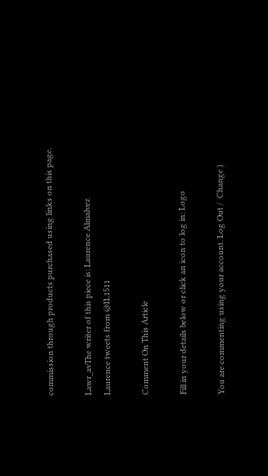commission through products purchased using links on this page.

Lawr_avThe writer of this piece is: Laurence Almalvez
Laurence tweets from @IL1511

Comment On This Article

Fill in your details below or click an icon to log in: Logo

You are commenting using your account. Log Out /  Change )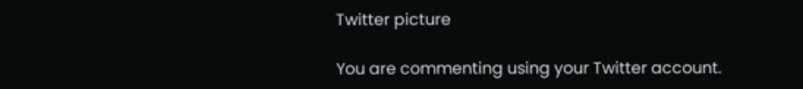Twitter picture

You are commenting using your Twitter account.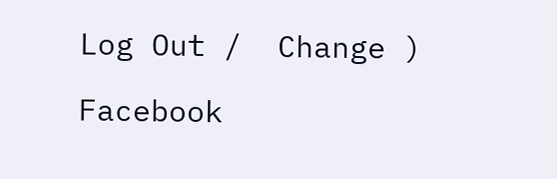Log Out /  Change )

Facebook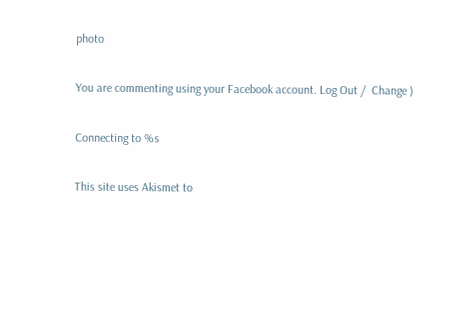photo

You are commenting using your Facebook account. Log Out /  Change )

Connecting to %s

This site uses Akismet to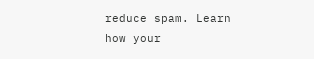reduce spam. Learn how your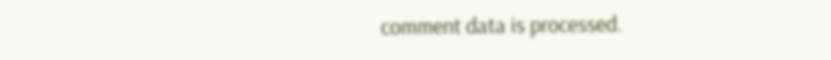comment data is processed.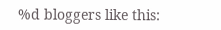%d bloggers like this: